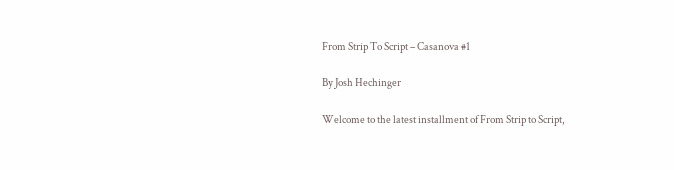From Strip To Script – Casanova #1

By Josh Hechinger

Welcome to the latest installment of From Strip to Script,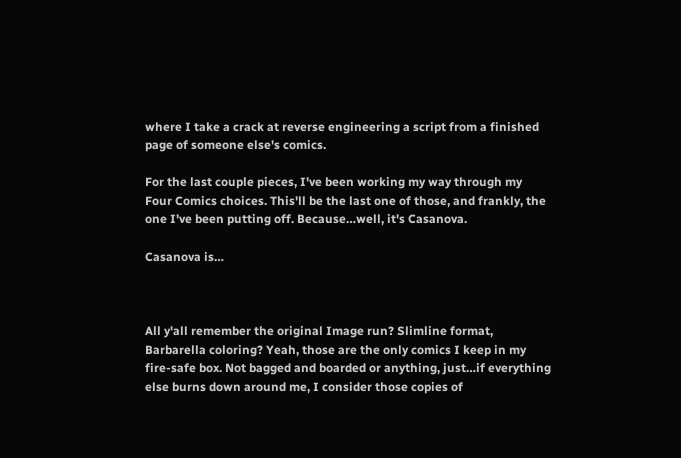where I take a crack at reverse engineering a script from a finished page of someone else's comics.

For the last couple pieces, I've been working my way through my Four Comics choices. This'll be the last one of those, and frankly, the one I've been putting off. Because…well, it's Casanova.

Casanova is…



All y'all remember the original Image run? Slimline format, Barbarella coloring? Yeah, those are the only comics I keep in my fire-safe box. Not bagged and boarded or anything, just…if everything else burns down around me, I consider those copies of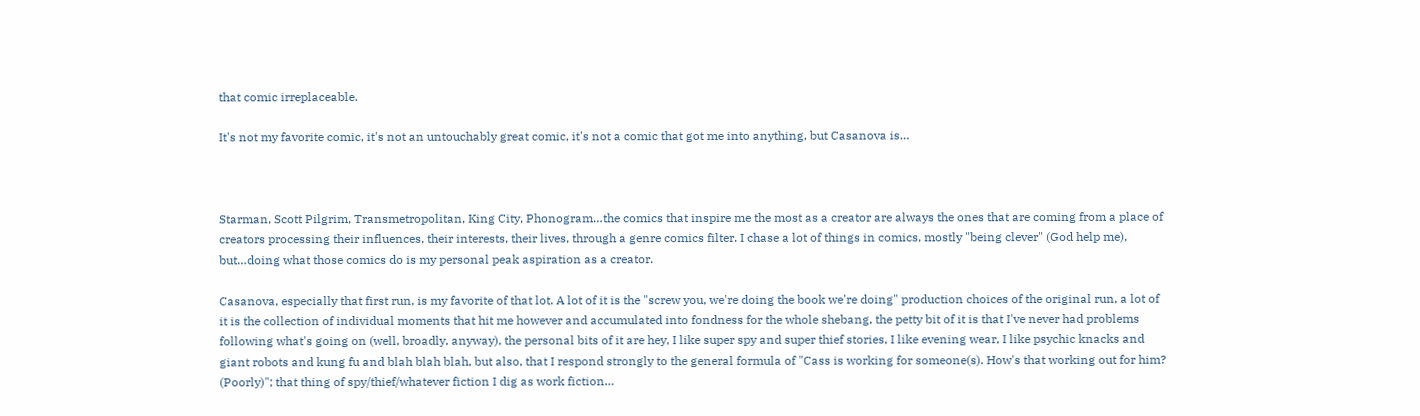that comic irreplaceable.

It's not my favorite comic, it's not an untouchably great comic, it's not a comic that got me into anything, but Casanova is…



Starman, Scott Pilgrim, Transmetropolitan, King City, Phonogram…the comics that inspire me the most as a creator are always the ones that are coming from a place of creators processing their influences, their interests, their lives, through a genre comics filter. I chase a lot of things in comics, mostly "being clever" (God help me), but…doing what those comics do is my personal peak aspiration as a creator.

Casanova, especially that first run, is my favorite of that lot. A lot of it is the "screw you, we're doing the book we're doing" production choices of the original run, a lot of it is the collection of individual moments that hit me however and accumulated into fondness for the whole shebang, the petty bit of it is that I've never had problems following what's going on (well, broadly, anyway), the personal bits of it are hey, I like super spy and super thief stories, I like evening wear, I like psychic knacks and giant robots and kung fu and blah blah blah, but also, that I respond strongly to the general formula of "Cass is working for someone(s). How's that working out for him? (Poorly)"; that thing of spy/thief/whatever fiction I dig as work fiction…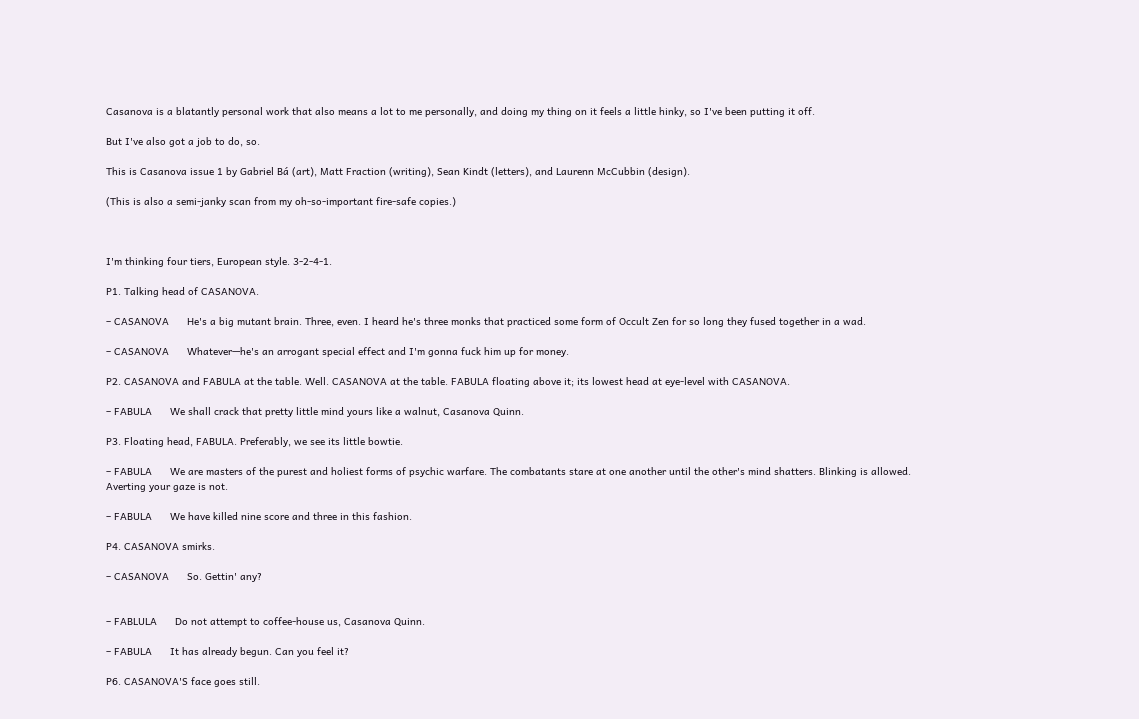Casanova is a blatantly personal work that also means a lot to me personally, and doing my thing on it feels a little hinky, so I've been putting it off.

But I've also got a job to do, so.

This is Casanova issue 1 by Gabriel Bá (art), Matt Fraction (writing), Sean Kindt (letters), and Laurenn McCubbin (design).

(This is also a semi-janky scan from my oh-so-important fire-safe copies.)



I'm thinking four tiers, European style. 3-2-4-1.

P1. Talking head of CASANOVA.

– CASANOVA      He's a big mutant brain. Three, even. I heard he's three monks that practiced some form of Occult Zen for so long they fused together in a wad.

– CASANOVA      Whatever—he's an arrogant special effect and I'm gonna fuck him up for money.

P2. CASANOVA and FABULA at the table. Well. CASANOVA at the table. FABULA floating above it; its lowest head at eye-level with CASANOVA.

– FABULA      We shall crack that pretty little mind yours like a walnut, Casanova Quinn.

P3. Floating head, FABULA. Preferably, we see its little bowtie.

– FABULA      We are masters of the purest and holiest forms of psychic warfare. The combatants stare at one another until the other's mind shatters. Blinking is allowed. Averting your gaze is not.

– FABULA      We have killed nine score and three in this fashion.

P4. CASANOVA smirks.

– CASANOVA      So. Gettin' any?


– FABLULA      Do not attempt to coffee-house us, Casanova Quinn.

– FABULA      It has already begun. Can you feel it?

P6. CASANOVA'S face goes still.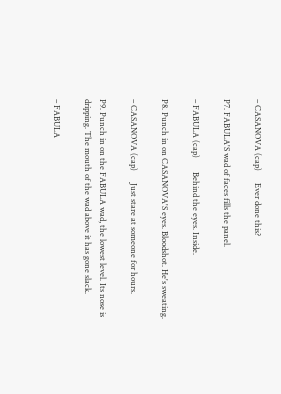– CASANOVA (cap)      Ever done this?

P7. FABULA'S wad of faces fills the panel.

– FABULA (cap)       Behind the eyes. Inside.

P8. Punch in on CASANOVA'S eyes. Bloodshot. He's sweating.

– CASANOVA (cap)      Just stare at someone for hours.

P9. Punch in on the FABULA wad, the lowest level. Its nose is dripping. The mouth of the wad above it has gone slack.

– FABULA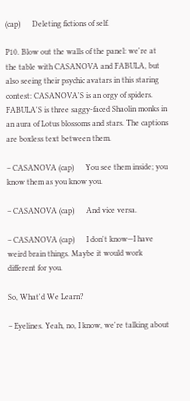(cap)      Deleting fictions of self.

P10. Blow out the walls of the panel: we're at the table with CASANOVA and FABULA, but also seeing their psychic avatars in this staring contest: CASANOVA'S is an orgy of spiders. FABULA'S is three saggy-faced Shaolin monks in an aura of Lotus blossoms and stars. The captions are boxless text between them.

– CASANOVA (cap)      You see them inside; you know them as you know you.

– CASANOVA (cap)      And vice versa.

– CASANOVA (cap)      I don't know—I have weird brain things. Maybe it would work different for you.

So, What'd We Learn?

– Eyelines. Yeah, no, I know, we're talking about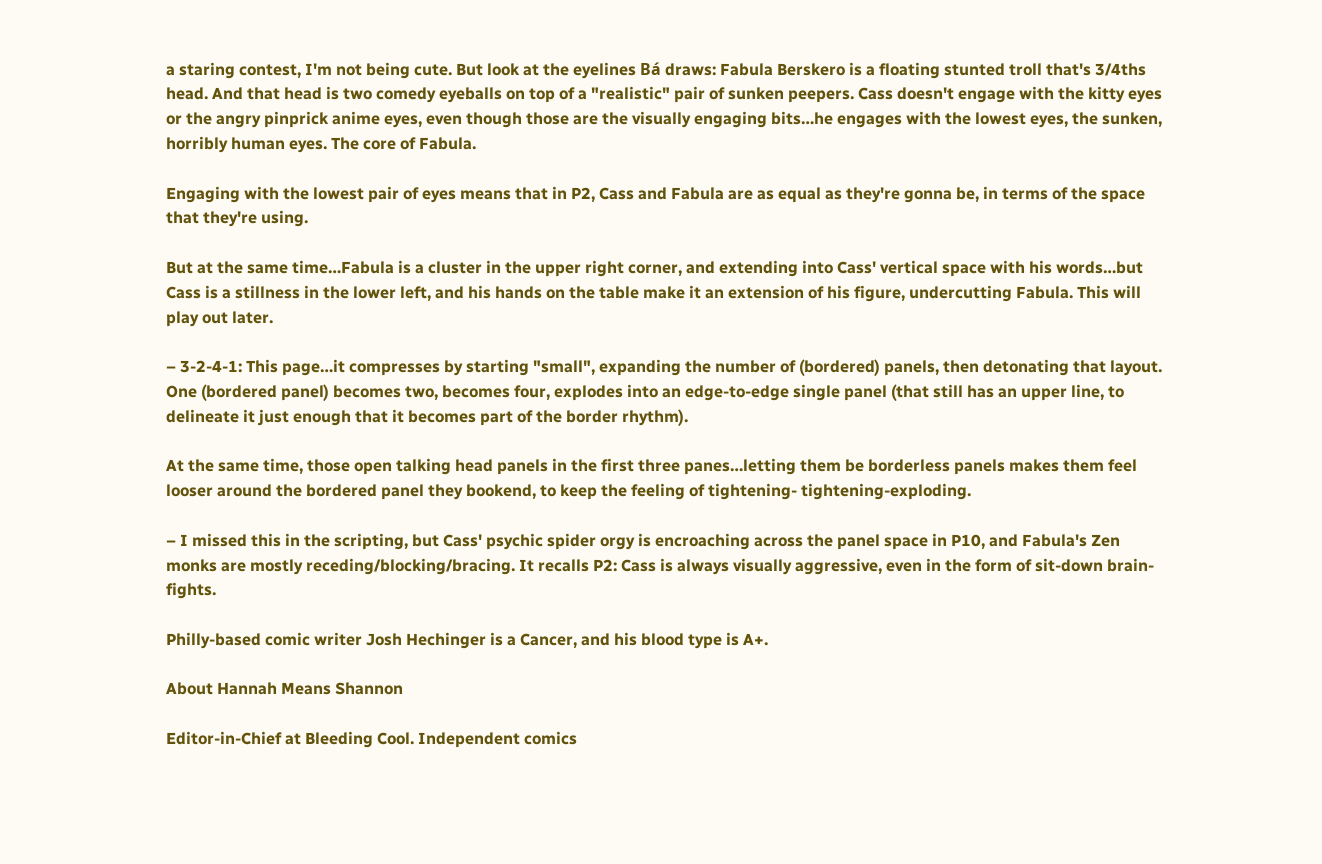a staring contest, I'm not being cute. But look at the eyelines Bá draws: Fabula Berskero is a floating stunted troll that's 3/4ths head. And that head is two comedy eyeballs on top of a "realistic" pair of sunken peepers. Cass doesn't engage with the kitty eyes or the angry pinprick anime eyes, even though those are the visually engaging bits…he engages with the lowest eyes, the sunken, horribly human eyes. The core of Fabula.

Engaging with the lowest pair of eyes means that in P2, Cass and Fabula are as equal as they're gonna be, in terms of the space that they're using.

But at the same time…Fabula is a cluster in the upper right corner, and extending into Cass' vertical space with his words…but Cass is a stillness in the lower left, and his hands on the table make it an extension of his figure, undercutting Fabula. This will play out later.

– 3-2-4-1: This page…it compresses by starting "small", expanding the number of (bordered) panels, then detonating that layout. One (bordered panel) becomes two, becomes four, explodes into an edge-to-edge single panel (that still has an upper line, to delineate it just enough that it becomes part of the border rhythm).

At the same time, those open talking head panels in the first three panes…letting them be borderless panels makes them feel looser around the bordered panel they bookend, to keep the feeling of tightening- tightening-exploding.

– I missed this in the scripting, but Cass' psychic spider orgy is encroaching across the panel space in P10, and Fabula's Zen monks are mostly receding/blocking/bracing. It recalls P2: Cass is always visually aggressive, even in the form of sit-down brain-fights.

Philly-based comic writer Josh Hechinger is a Cancer, and his blood type is A+.

About Hannah Means Shannon

Editor-in-Chief at Bleeding Cool. Independent comics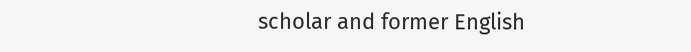scholar and former English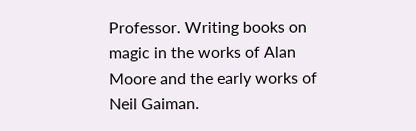Professor. Writing books on magic in the works of Alan Moore and the early works of Neil Gaiman.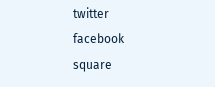twitter   facebook square